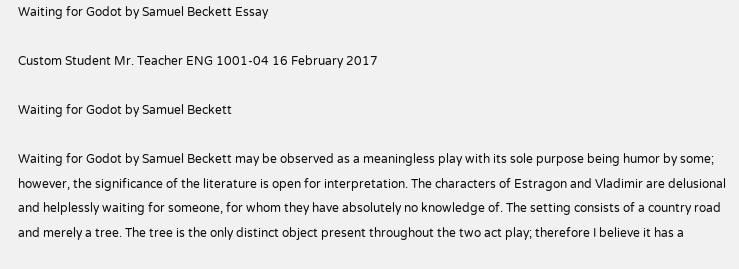Waiting for Godot by Samuel Beckett Essay

Custom Student Mr. Teacher ENG 1001-04 16 February 2017

Waiting for Godot by Samuel Beckett

Waiting for Godot by Samuel Beckett may be observed as a meaningless play with its sole purpose being humor by some; however, the significance of the literature is open for interpretation. The characters of Estragon and Vladimir are delusional and helplessly waiting for someone, for whom they have absolutely no knowledge of. The setting consists of a country road and merely a tree. The tree is the only distinct object present throughout the two act play; therefore I believe it has a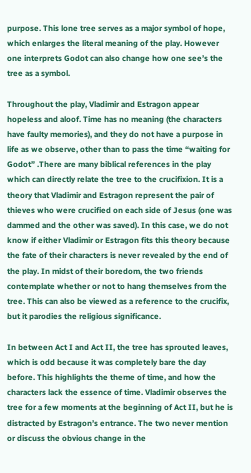purpose. This lone tree serves as a major symbol of hope, which enlarges the literal meaning of the play. However one interprets Godot can also change how one see’s the tree as a symbol.

Throughout the play, Vladimir and Estragon appear hopeless and aloof. Time has no meaning (the characters have faulty memories), and they do not have a purpose in life as we observe, other than to pass the time “waiting for Godot” .There are many biblical references in the play which can directly relate the tree to the crucifixion. It is a theory that Vladimir and Estragon represent the pair of thieves who were crucified on each side of Jesus (one was dammed and the other was saved). In this case, we do not know if either Vladimir or Estragon fits this theory because the fate of their characters is never revealed by the end of the play. In midst of their boredom, the two friends contemplate whether or not to hang themselves from the tree. This can also be viewed as a reference to the crucifix, but it parodies the religious significance.

In between Act I and Act II, the tree has sprouted leaves, which is odd because it was completely bare the day before. This highlights the theme of time, and how the characters lack the essence of time. Vladimir observes the tree for a few moments at the beginning of Act II, but he is distracted by Estragon’s entrance. The two never mention or discuss the obvious change in the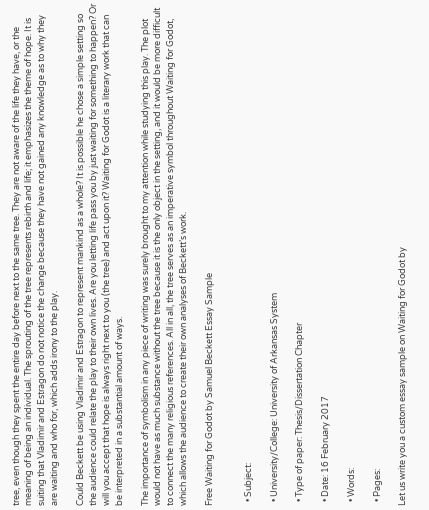tree, even though they spent the entire day before next to the same tree. They are not aware of the life they have, or the meaning of being an individual. The sprouting of the tree represents rebirth and life; it emphasizes the theme of hope. It is suiting that Vladimir and Estragon do not notice the change because they have not gained any knowledge as to why they are waiting and who for, which adds irony to the play.

Could Beckett be using Vladimir and Estragon to represent mankind as a whole? It is possible he chose a simple setting so the audience could relate the play to their own lives. Are you letting life pass you by just waiting for something to happen? Or will you accept that hope is always right next to you (the tree) and act upon it? Waiting for Godot is a literary work that can be interpreted in a substantial amount of ways.

The importance of symbolism in any piece of writing was surely brought to my attention while studying this play. The plot would not have as much substance without the tree because it is the only object in the setting, and it would be more difficult to connect the many religious references. All in all, the tree serves as an imperative symbol throughout Waiting for Godot, which allows the audience to create their own analyses of Beckett’s work.

Free Waiting for Godot by Samuel Beckett Essay Sample


  • Subject:

  • University/College: University of Arkansas System

  • Type of paper: Thesis/Dissertation Chapter

  • Date: 16 February 2017

  • Words:

  • Pages:

Let us write you a custom essay sample on Waiting for Godot by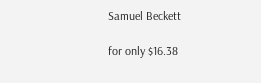Samuel Beckett

for only $16.38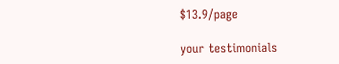$13.9/page

your testimonials